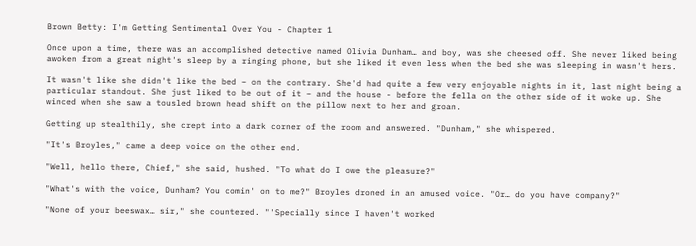Brown Betty: I'm Getting Sentimental Over You - Chapter 1

Once upon a time, there was an accomplished detective named Olivia Dunham… and boy, was she cheesed off. She never liked being awoken from a great night's sleep by a ringing phone, but she liked it even less when the bed she was sleeping in wasn't hers.

It wasn't like she didn't like the bed – on the contrary. She'd had quite a few very enjoyable nights in it, last night being a particular standout. She just liked to be out of it – and the house - before the fella on the other side of it woke up. She winced when she saw a tousled brown head shift on the pillow next to her and groan.

Getting up stealthily, she crept into a dark corner of the room and answered. "Dunham," she whispered.

"It's Broyles," came a deep voice on the other end.

"Well, hello there, Chief," she said, hushed. "To what do I owe the pleasure?"

"What's with the voice, Dunham? You comin' on to me?" Broyles droned in an amused voice. "Or… do you have company?"

"None of your beeswax… sir," she countered. "'Specially since I haven't worked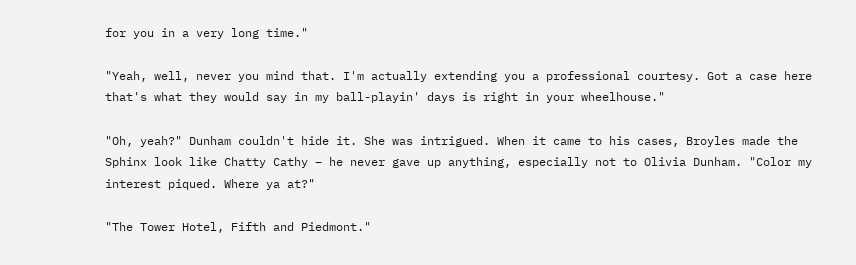for you in a very long time."

"Yeah, well, never you mind that. I'm actually extending you a professional courtesy. Got a case here that's what they would say in my ball-playin' days is right in your wheelhouse."

"Oh, yeah?" Dunham couldn't hide it. She was intrigued. When it came to his cases, Broyles made the Sphinx look like Chatty Cathy – he never gave up anything, especially not to Olivia Dunham. "Color my interest piqued. Where ya at?"

"The Tower Hotel, Fifth and Piedmont."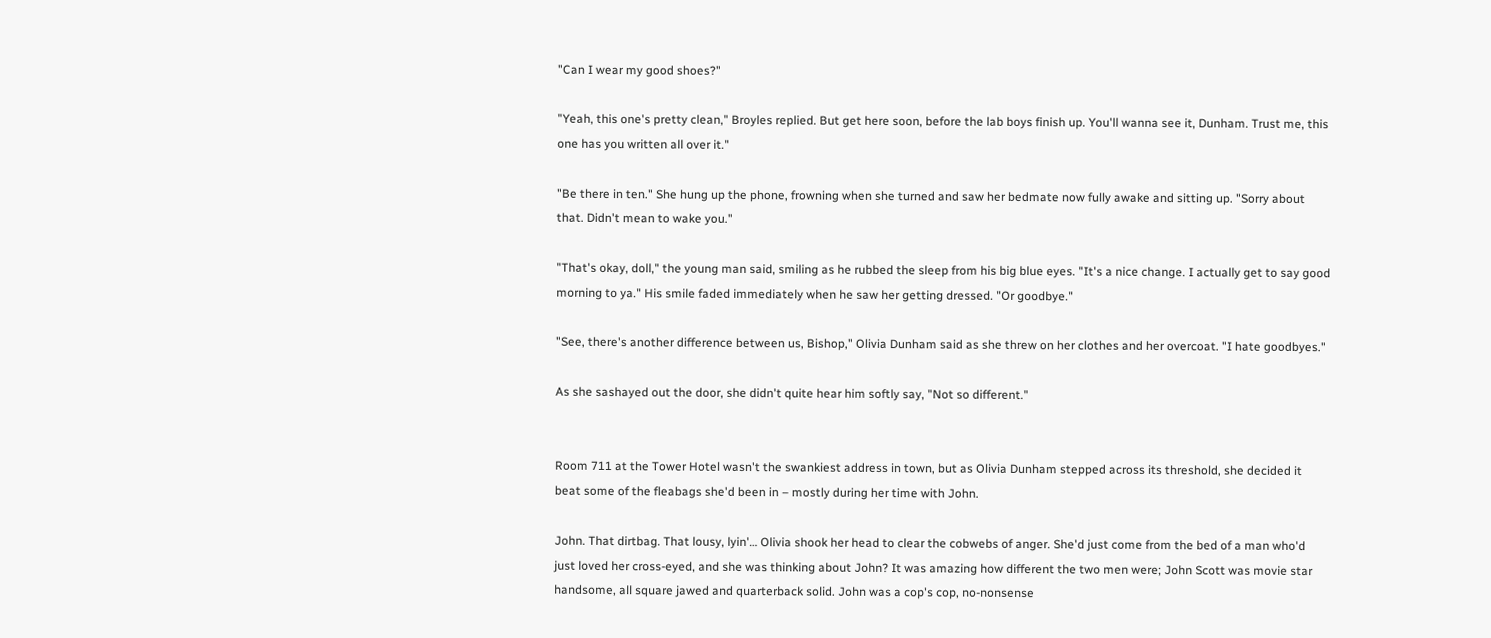"Can I wear my good shoes?"

"Yeah, this one's pretty clean," Broyles replied. But get here soon, before the lab boys finish up. You'll wanna see it, Dunham. Trust me, this one has you written all over it."

"Be there in ten." She hung up the phone, frowning when she turned and saw her bedmate now fully awake and sitting up. "Sorry about that. Didn't mean to wake you."

"That's okay, doll," the young man said, smiling as he rubbed the sleep from his big blue eyes. "It's a nice change. I actually get to say good morning to ya." His smile faded immediately when he saw her getting dressed. "Or goodbye."

"See, there's another difference between us, Bishop," Olivia Dunham said as she threw on her clothes and her overcoat. "I hate goodbyes."

As she sashayed out the door, she didn't quite hear him softly say, "Not so different."


Room 711 at the Tower Hotel wasn't the swankiest address in town, but as Olivia Dunham stepped across its threshold, she decided it beat some of the fleabags she'd been in – mostly during her time with John.

John. That dirtbag. That lousy, lyin'… Olivia shook her head to clear the cobwebs of anger. She'd just come from the bed of a man who'd just loved her cross-eyed, and she was thinking about John? It was amazing how different the two men were; John Scott was movie star handsome, all square jawed and quarterback solid. John was a cop's cop, no-nonsense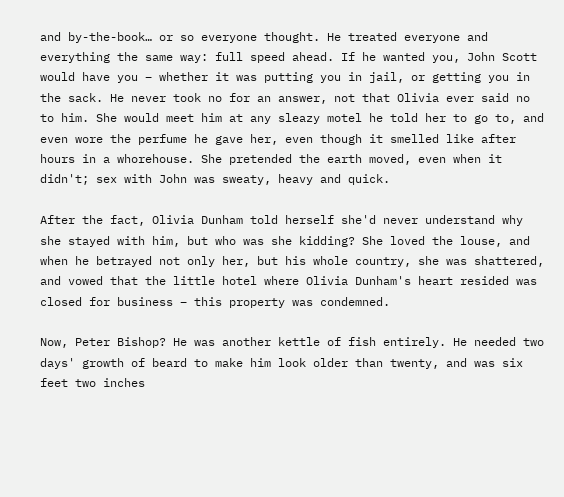and by-the-book… or so everyone thought. He treated everyone and everything the same way: full speed ahead. If he wanted you, John Scott would have you – whether it was putting you in jail, or getting you in the sack. He never took no for an answer, not that Olivia ever said no to him. She would meet him at any sleazy motel he told her to go to, and even wore the perfume he gave her, even though it smelled like after hours in a whorehouse. She pretended the earth moved, even when it didn't; sex with John was sweaty, heavy and quick.

After the fact, Olivia Dunham told herself she'd never understand why she stayed with him, but who was she kidding? She loved the louse, and when he betrayed not only her, but his whole country, she was shattered, and vowed that the little hotel where Olivia Dunham's heart resided was closed for business – this property was condemned.

Now, Peter Bishop? He was another kettle of fish entirely. He needed two days' growth of beard to make him look older than twenty, and was six feet two inches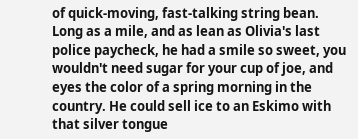of quick-moving, fast-talking string bean. Long as a mile, and as lean as Olivia's last police paycheck, he had a smile so sweet, you wouldn't need sugar for your cup of joe, and eyes the color of a spring morning in the country. He could sell ice to an Eskimo with that silver tongue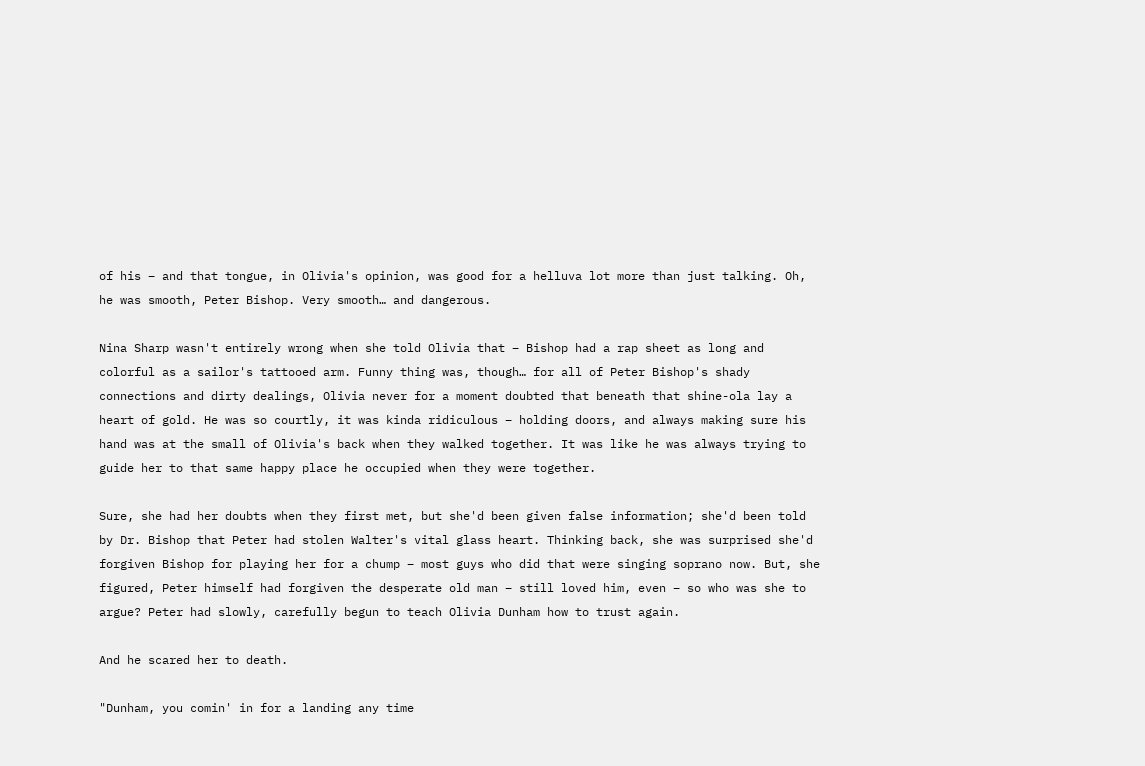of his – and that tongue, in Olivia's opinion, was good for a helluva lot more than just talking. Oh, he was smooth, Peter Bishop. Very smooth… and dangerous.

Nina Sharp wasn't entirely wrong when she told Olivia that – Bishop had a rap sheet as long and colorful as a sailor's tattooed arm. Funny thing was, though… for all of Peter Bishop's shady connections and dirty dealings, Olivia never for a moment doubted that beneath that shine-ola lay a heart of gold. He was so courtly, it was kinda ridiculous – holding doors, and always making sure his hand was at the small of Olivia's back when they walked together. It was like he was always trying to guide her to that same happy place he occupied when they were together.

Sure, she had her doubts when they first met, but she'd been given false information; she'd been told by Dr. Bishop that Peter had stolen Walter's vital glass heart. Thinking back, she was surprised she'd forgiven Bishop for playing her for a chump – most guys who did that were singing soprano now. But, she figured, Peter himself had forgiven the desperate old man – still loved him, even – so who was she to argue? Peter had slowly, carefully begun to teach Olivia Dunham how to trust again.

And he scared her to death.

"Dunham, you comin' in for a landing any time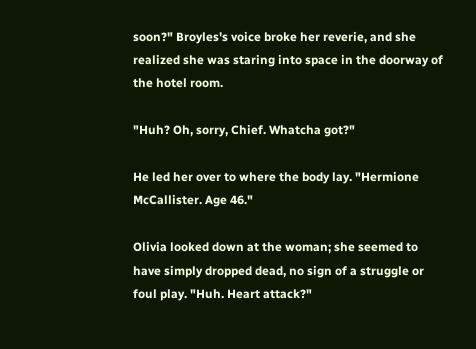soon?" Broyles's voice broke her reverie, and she realized she was staring into space in the doorway of the hotel room.

"Huh? Oh, sorry, Chief. Whatcha got?"

He led her over to where the body lay. "Hermione McCallister. Age 46."

Olivia looked down at the woman; she seemed to have simply dropped dead, no sign of a struggle or foul play. "Huh. Heart attack?"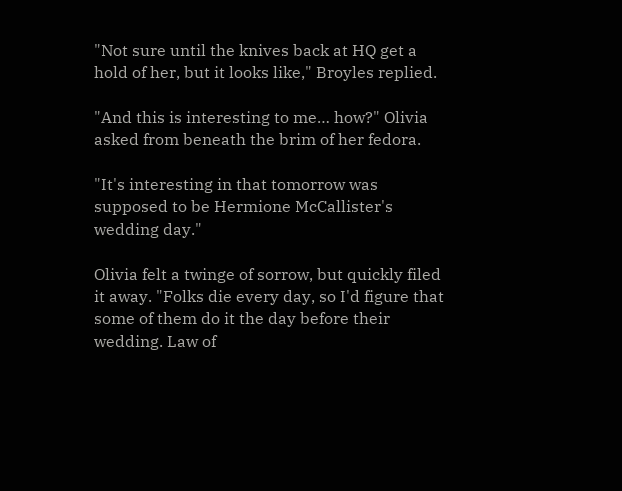"Not sure until the knives back at HQ get a hold of her, but it looks like," Broyles replied.

"And this is interesting to me… how?" Olivia asked from beneath the brim of her fedora.

"It's interesting in that tomorrow was supposed to be Hermione McCallister's wedding day."

Olivia felt a twinge of sorrow, but quickly filed it away. "Folks die every day, so I'd figure that some of them do it the day before their wedding. Law of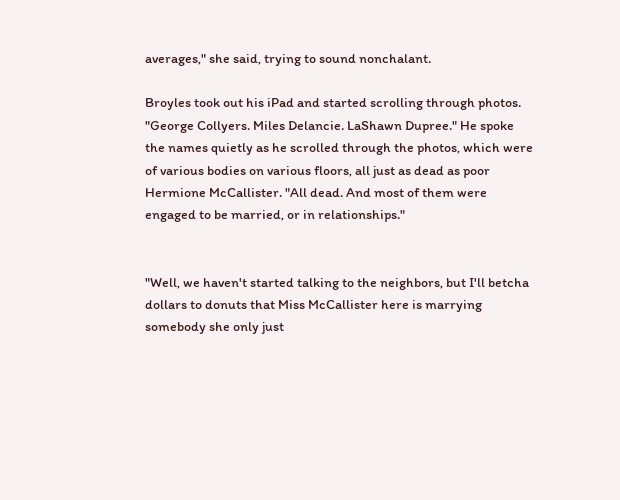averages," she said, trying to sound nonchalant.

Broyles took out his iPad and started scrolling through photos. "George Collyers. Miles Delancie. LaShawn Dupree." He spoke the names quietly as he scrolled through the photos, which were of various bodies on various floors, all just as dead as poor Hermione McCallister. "All dead. And most of them were engaged to be married, or in relationships."


"Well, we haven't started talking to the neighbors, but I'll betcha dollars to donuts that Miss McCallister here is marrying somebody she only just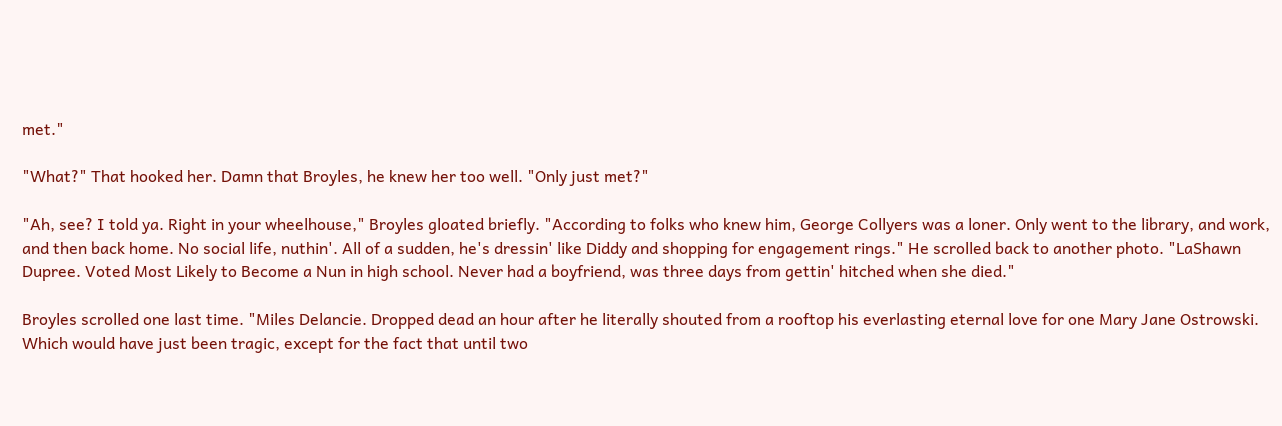met."

"What?" That hooked her. Damn that Broyles, he knew her too well. "Only just met?"

"Ah, see? I told ya. Right in your wheelhouse," Broyles gloated briefly. "According to folks who knew him, George Collyers was a loner. Only went to the library, and work, and then back home. No social life, nuthin'. All of a sudden, he's dressin' like Diddy and shopping for engagement rings." He scrolled back to another photo. "LaShawn Dupree. Voted Most Likely to Become a Nun in high school. Never had a boyfriend, was three days from gettin' hitched when she died."

Broyles scrolled one last time. "Miles Delancie. Dropped dead an hour after he literally shouted from a rooftop his everlasting eternal love for one Mary Jane Ostrowski. Which would have just been tragic, except for the fact that until two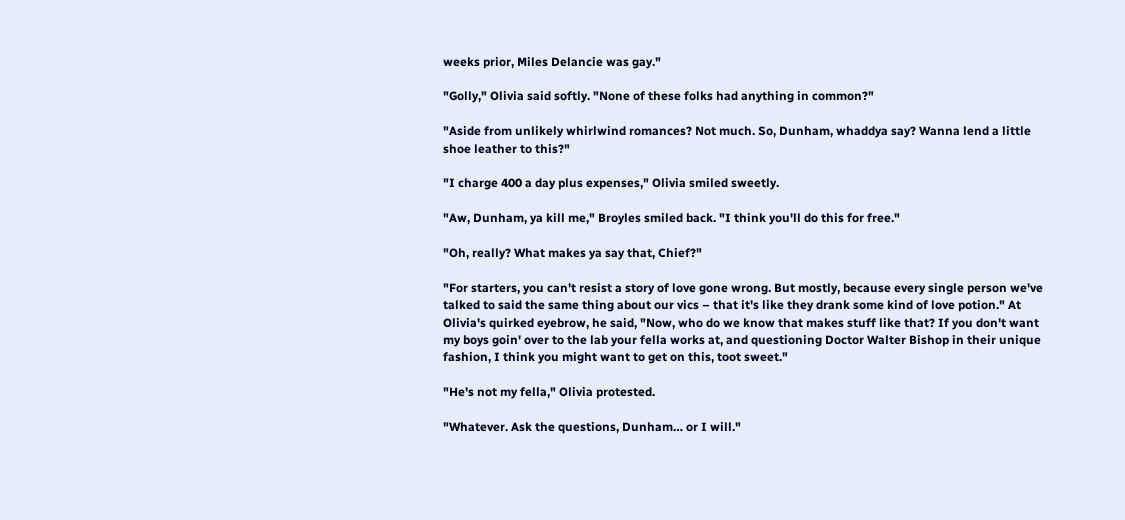weeks prior, Miles Delancie was gay."

"Golly," Olivia said softly. "None of these folks had anything in common?"

"Aside from unlikely whirlwind romances? Not much. So, Dunham, whaddya say? Wanna lend a little shoe leather to this?"

"I charge 400 a day plus expenses," Olivia smiled sweetly.

"Aw, Dunham, ya kill me," Broyles smiled back. "I think you'll do this for free."

"Oh, really? What makes ya say that, Chief?"

"For starters, you can't resist a story of love gone wrong. But mostly, because every single person we've talked to said the same thing about our vics – that it's like they drank some kind of love potion." At Olivia's quirked eyebrow, he said, "Now, who do we know that makes stuff like that? If you don't want my boys goin' over to the lab your fella works at, and questioning Doctor Walter Bishop in their unique fashion, I think you might want to get on this, toot sweet."

"He's not my fella," Olivia protested.

"Whatever. Ask the questions, Dunham… or I will."